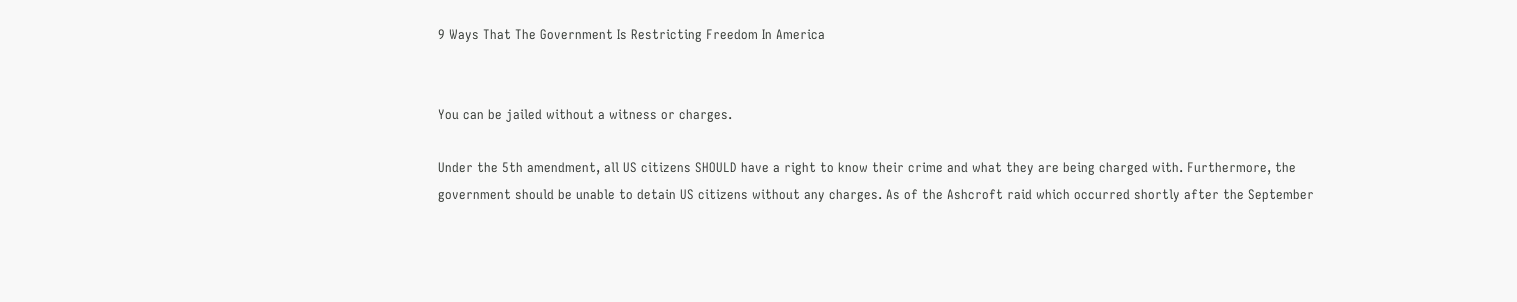9 Ways That The Government Is Restricting Freedom In America


You can be jailed without a witness or charges.

Under the 5th amendment, all US citizens SHOULD have a right to know their crime and what they are being charged with. Furthermore, the government should be unable to detain US citizens without any charges. As of the Ashcroft raid which occurred shortly after the September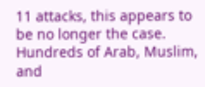11 attacks, this appears to be no longer the case. Hundreds of Arab, Muslim, and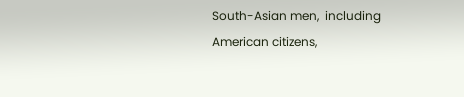South-Asian men,  including American citizens,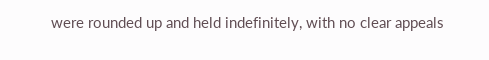were rounded up and held indefinitely, with no clear appeals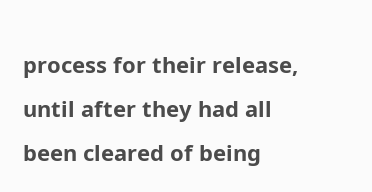process for their release, until after they had all been cleared of being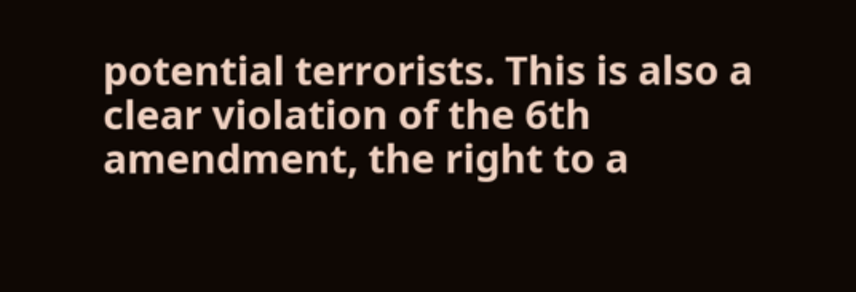potential terrorists. This is also a clear violation of the 6th amendment, the right to a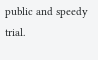public and speedy trial.